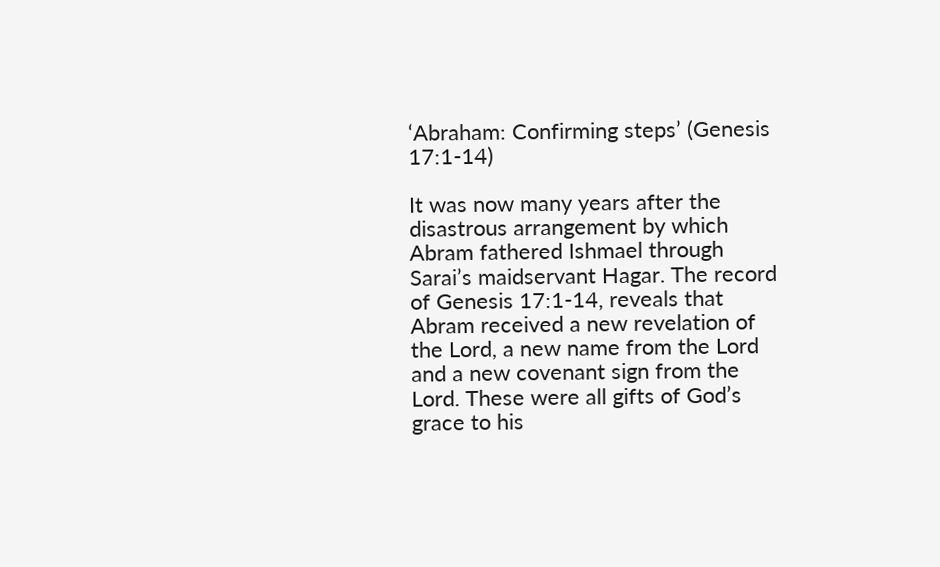‘Abraham: Confirming steps’ (Genesis 17:1-14)

It was now many years after the disastrous arrangement by which Abram fathered Ishmael through Sarai’s maidservant Hagar. The record of Genesis 17:1-14, reveals that Abram received a new revelation of the Lord, a new name from the Lord and a new covenant sign from the Lord. These were all gifts of God’s grace to his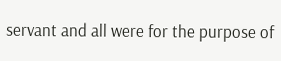servant and all were for the purpose of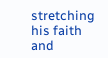stretching his faith and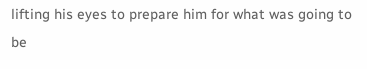lifting his eyes to prepare him for what was going to be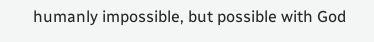humanly impossible, but possible with God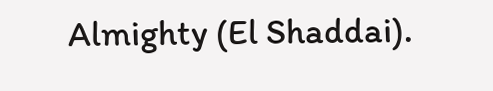Almighty (El Shaddai).